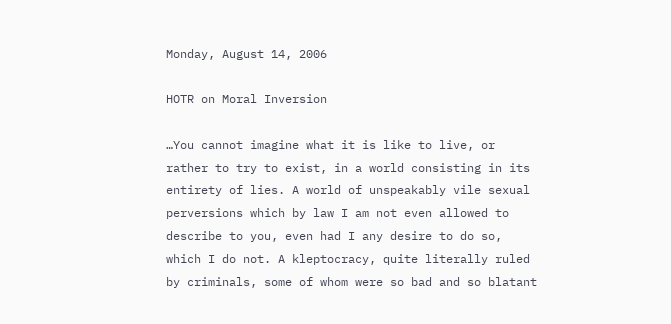Monday, August 14, 2006

HOTR on Moral Inversion

…You cannot imagine what it is like to live, or rather to try to exist, in a world consisting in its entirety of lies. A world of unspeakably vile sexual perversions which by law I am not even allowed to describe to you, even had I any desire to do so, which I do not. A kleptocracy, quite literally ruled by criminals, some of whom were so bad and so blatant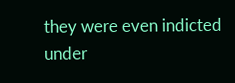they were even indicted under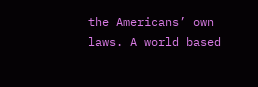the Americans’ own laws. A world based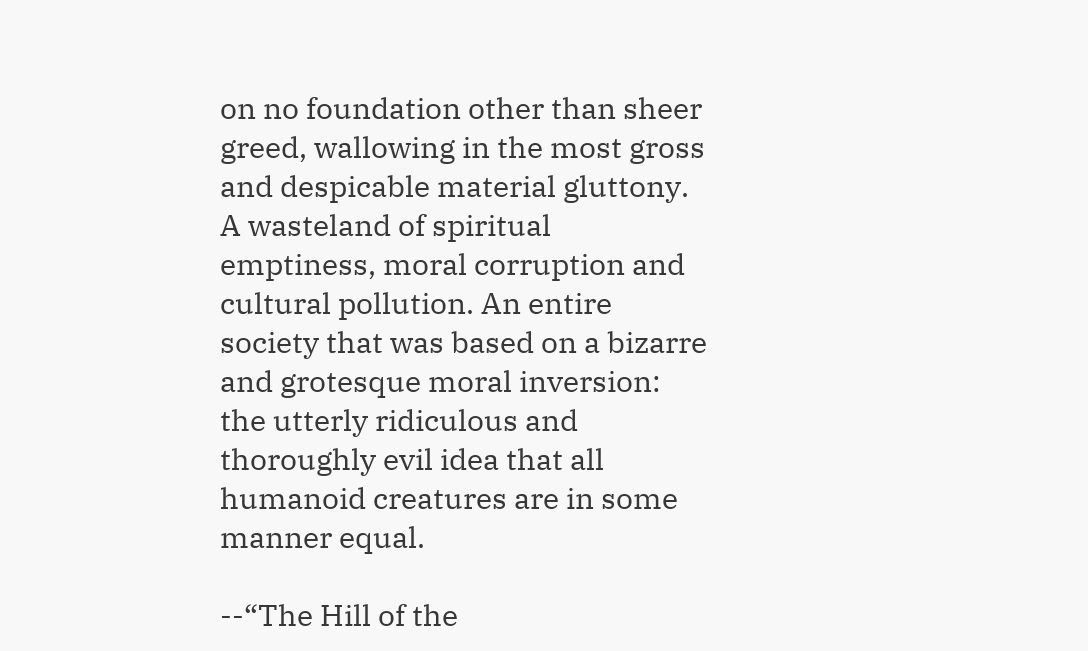on no foundation other than sheer greed, wallowing in the most gross and despicable material gluttony. A wasteland of spiritual emptiness, moral corruption and cultural pollution. An entire society that was based on a bizarre and grotesque moral inversion: the utterly ridiculous and thoroughly evil idea that all humanoid creatures are in some manner equal.

--“The Hill of the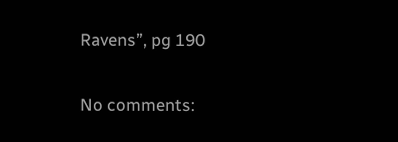Ravens”, pg 190

No comments: